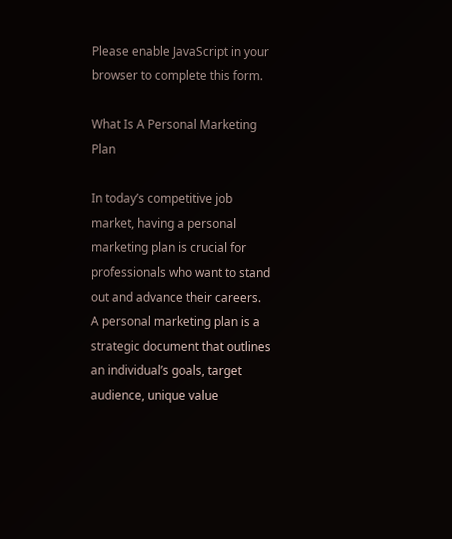Please enable JavaScript in your browser to complete this form.

What Is A Personal Marketing Plan

In today’s competitive job market, having a personal marketing plan is crucial for professionals who want to stand out and advance their careers. A personal marketing plan is a strategic document that outlines an individual’s goals, target audience, unique value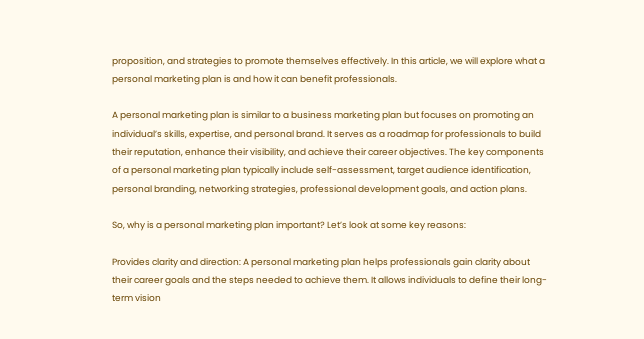proposition, and strategies to promote themselves effectively. In this article, we will explore what a personal marketing plan is and how it can benefit professionals.

A personal marketing plan is similar to a business marketing plan but focuses on promoting an individual’s skills, expertise, and personal brand. It serves as a roadmap for professionals to build their reputation, enhance their visibility, and achieve their career objectives. The key components of a personal marketing plan typically include self-assessment, target audience identification, personal branding, networking strategies, professional development goals, and action plans.

So, why is a personal marketing plan important? Let’s look at some key reasons:

Provides clarity and direction: A personal marketing plan helps professionals gain clarity about their career goals and the steps needed to achieve them. It allows individuals to define their long-term vision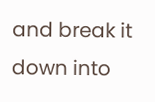and break it down into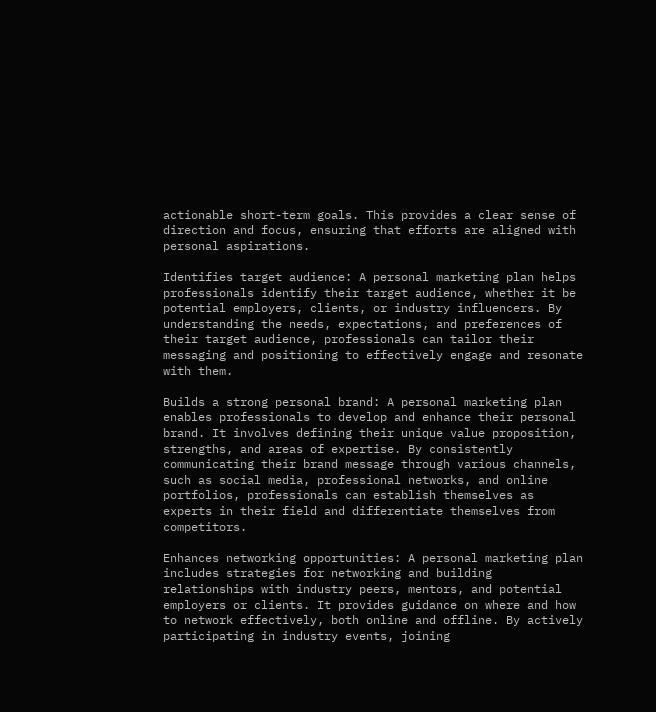actionable short-term goals. This provides a clear sense of direction and focus, ensuring that efforts are aligned with personal aspirations.

Identifies target audience: A personal marketing plan helps professionals identify their target audience, whether it be potential employers, clients, or industry influencers. By understanding the needs, expectations, and preferences of their target audience, professionals can tailor their messaging and positioning to effectively engage and resonate with them.

Builds a strong personal brand: A personal marketing plan enables professionals to develop and enhance their personal brand. It involves defining their unique value proposition, strengths, and areas of expertise. By consistently communicating their brand message through various channels, such as social media, professional networks, and online portfolios, professionals can establish themselves as experts in their field and differentiate themselves from competitors.

Enhances networking opportunities: A personal marketing plan includes strategies for networking and building relationships with industry peers, mentors, and potential employers or clients. It provides guidance on where and how to network effectively, both online and offline. By actively participating in industry events, joining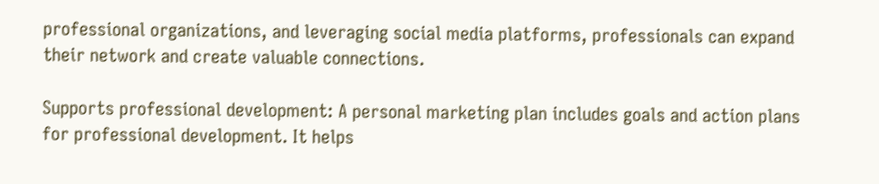professional organizations, and leveraging social media platforms, professionals can expand their network and create valuable connections.

Supports professional development: A personal marketing plan includes goals and action plans for professional development. It helps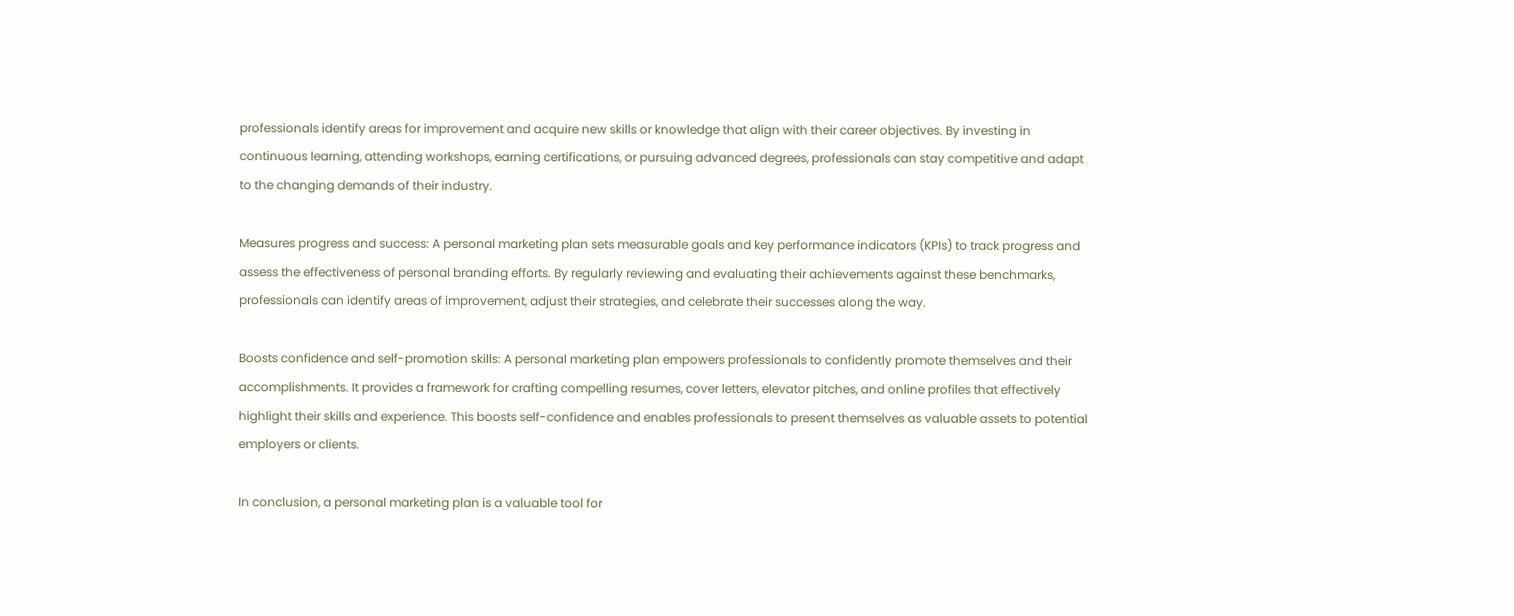professionals identify areas for improvement and acquire new skills or knowledge that align with their career objectives. By investing in continuous learning, attending workshops, earning certifications, or pursuing advanced degrees, professionals can stay competitive and adapt to the changing demands of their industry.

Measures progress and success: A personal marketing plan sets measurable goals and key performance indicators (KPIs) to track progress and assess the effectiveness of personal branding efforts. By regularly reviewing and evaluating their achievements against these benchmarks, professionals can identify areas of improvement, adjust their strategies, and celebrate their successes along the way.

Boosts confidence and self-promotion skills: A personal marketing plan empowers professionals to confidently promote themselves and their accomplishments. It provides a framework for crafting compelling resumes, cover letters, elevator pitches, and online profiles that effectively highlight their skills and experience. This boosts self-confidence and enables professionals to present themselves as valuable assets to potential employers or clients.

In conclusion, a personal marketing plan is a valuable tool for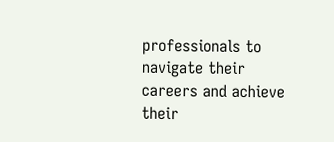professionals to navigate their careers and achieve their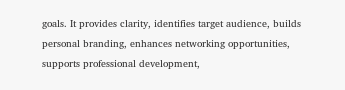goals. It provides clarity, identifies target audience, builds personal branding, enhances networking opportunities, supports professional development,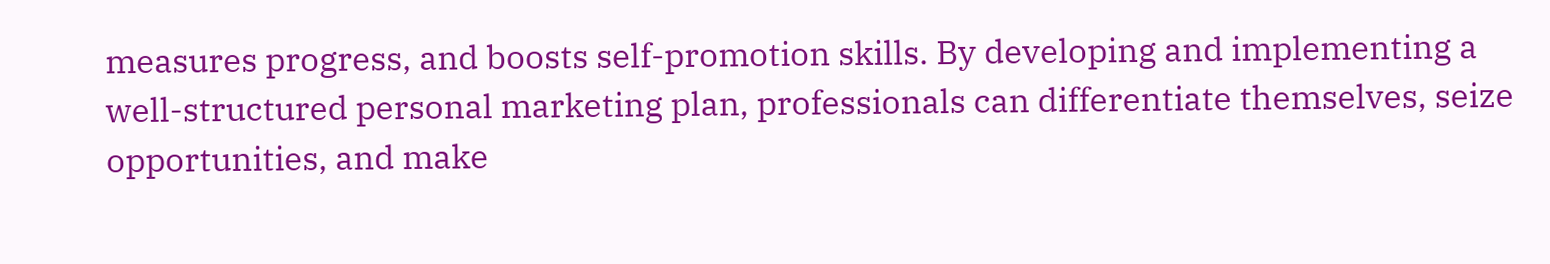measures progress, and boosts self-promotion skills. By developing and implementing a well-structured personal marketing plan, professionals can differentiate themselves, seize opportunities, and make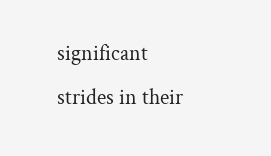significant strides in their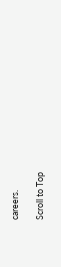careers.

Scroll to Top